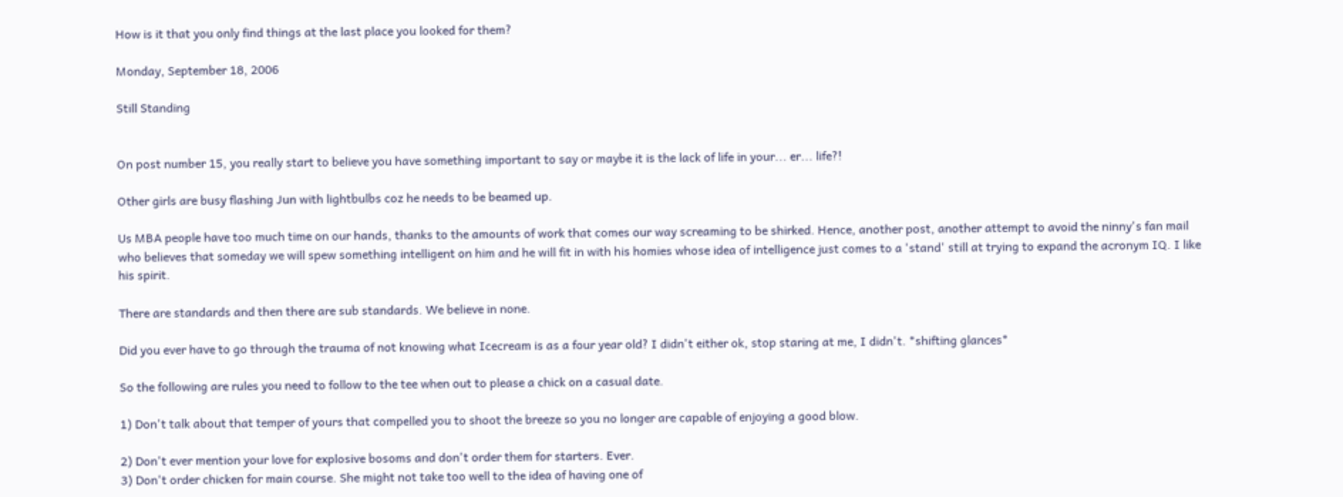How is it that you only find things at the last place you looked for them?

Monday, September 18, 2006

Still Standing


On post number 15, you really start to believe you have something important to say or maybe it is the lack of life in your... er... life?!

Other girls are busy flashing Jun with lightbulbs coz he needs to be beamed up.

Us MBA people have too much time on our hands, thanks to the amounts of work that comes our way screaming to be shirked. Hence, another post, another attempt to avoid the ninny's fan mail who believes that someday we will spew something intelligent on him and he will fit in with his homies whose idea of intelligence just comes to a 'stand' still at trying to expand the acronym IQ. I like his spirit.

There are standards and then there are sub standards. We believe in none.

Did you ever have to go through the trauma of not knowing what Icecream is as a four year old? I didn't either ok, stop staring at me, I didn't. *shifting glances*

So the following are rules you need to follow to the tee when out to please a chick on a casual date.

1) Don't talk about that temper of yours that compelled you to shoot the breeze so you no longer are capable of enjoying a good blow.

2) Don't ever mention your love for explosive bosoms and don't order them for starters. Ever.
3) Don't order chicken for main course. She might not take too well to the idea of having one of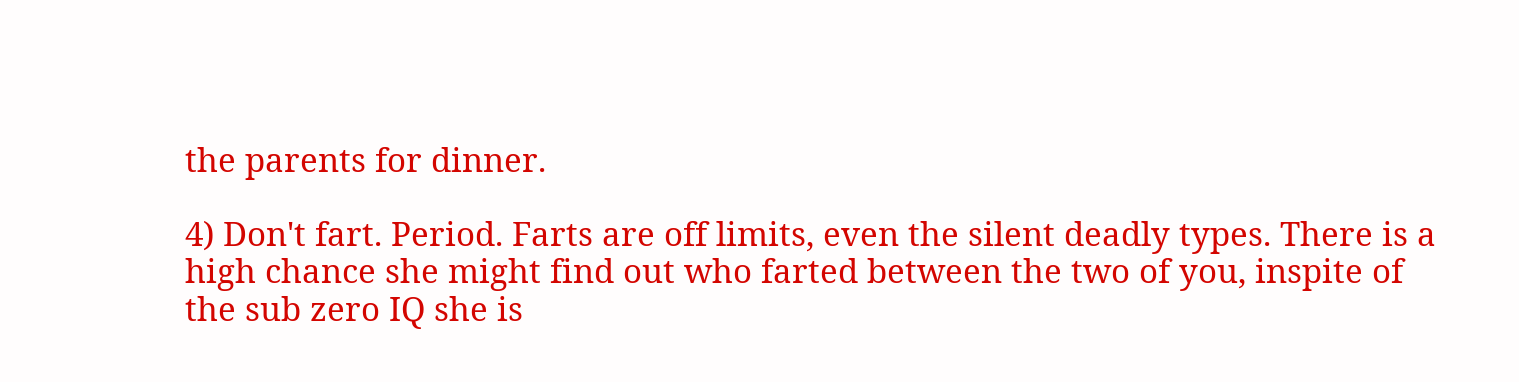the parents for dinner.

4) Don't fart. Period. Farts are off limits, even the silent deadly types. There is a high chance she might find out who farted between the two of you, inspite of the sub zero IQ she is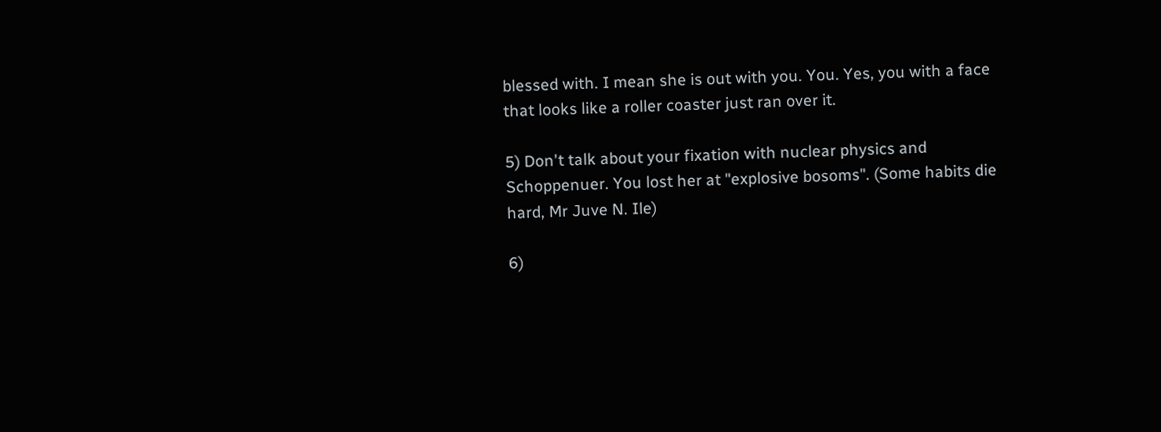blessed with. I mean she is out with you. You. Yes, you with a face that looks like a roller coaster just ran over it.

5) Don't talk about your fixation with nuclear physics and Schoppenuer. You lost her at "explosive bosoms". (Some habits die hard, Mr Juve N. Ile)

6)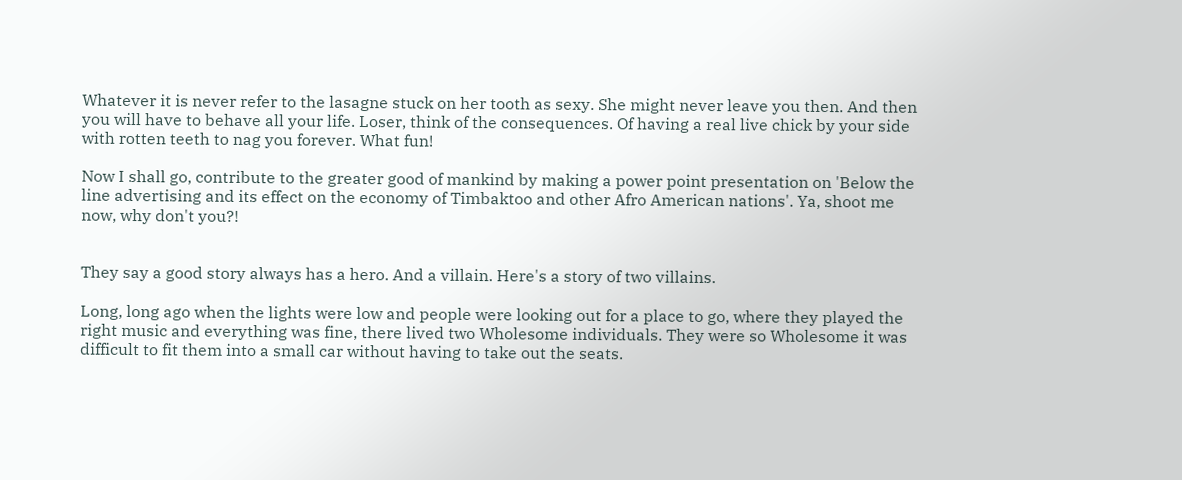Whatever it is never refer to the lasagne stuck on her tooth as sexy. She might never leave you then. And then you will have to behave all your life. Loser, think of the consequences. Of having a real live chick by your side with rotten teeth to nag you forever. What fun!

Now I shall go, contribute to the greater good of mankind by making a power point presentation on 'Below the line advertising and its effect on the economy of Timbaktoo and other Afro American nations'. Ya, shoot me now, why don't you?!


They say a good story always has a hero. And a villain. Here's a story of two villains.

Long, long ago when the lights were low and people were looking out for a place to go, where they played the right music and everything was fine, there lived two Wholesome individuals. They were so Wholesome it was difficult to fit them into a small car without having to take out the seats.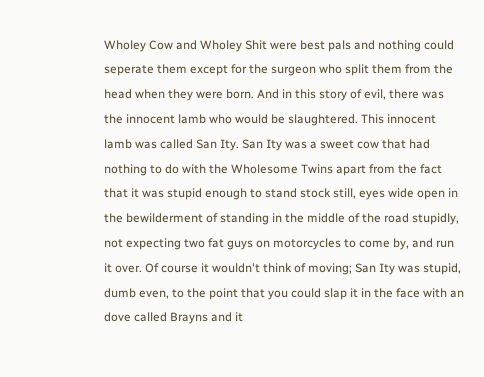Wholey Cow and Wholey Shit were best pals and nothing could seperate them except for the surgeon who split them from the head when they were born. And in this story of evil, there was the innocent lamb who would be slaughtered. This innocent lamb was called San Ity. San Ity was a sweet cow that had nothing to do with the Wholesome Twins apart from the fact that it was stupid enough to stand stock still, eyes wide open in the bewilderment of standing in the middle of the road stupidly, not expecting two fat guys on motorcycles to come by, and run it over. Of course it wouldn't think of moving; San Ity was stupid, dumb even, to the point that you could slap it in the face with an dove called Brayns and it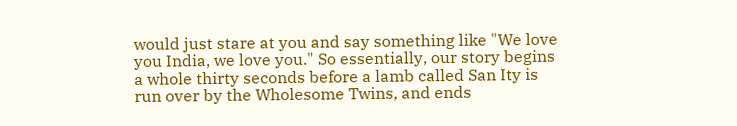would just stare at you and say something like "We love you India, we love you." So essentially, our story begins a whole thirty seconds before a lamb called San Ity is run over by the Wholesome Twins, and ends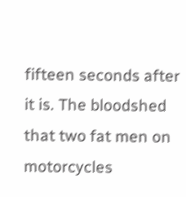fifteen seconds after it is. The bloodshed that two fat men on motorcycles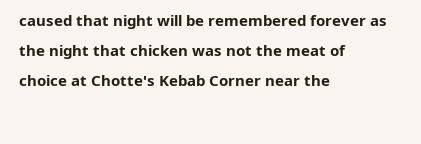caused that night will be remembered forever as the night that chicken was not the meat of choice at Chotte's Kebab Corner near the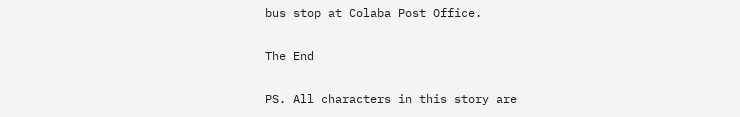bus stop at Colaba Post Office.

The End

PS. All characters in this story are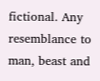fictional. Any resemblance to man, beast and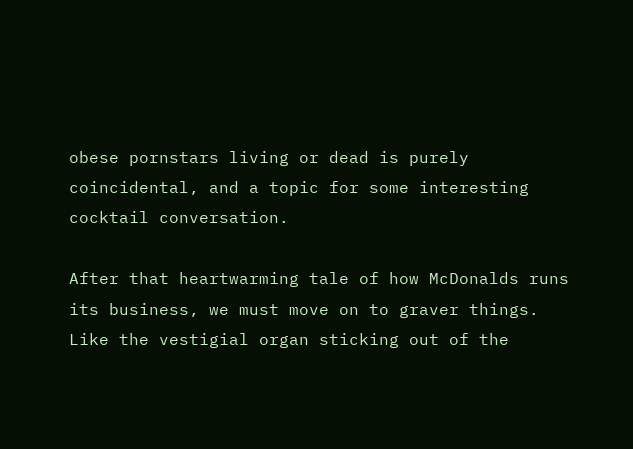obese pornstars living or dead is purely coincidental, and a topic for some interesting cocktail conversation.

After that heartwarming tale of how McDonalds runs its business, we must move on to graver things. Like the vestigial organ sticking out of the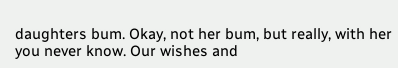daughters bum. Okay, not her bum, but really, with her you never know. Our wishes and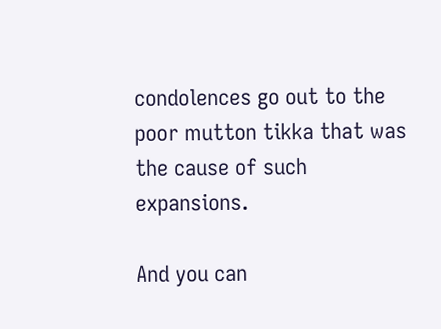condolences go out to the poor mutton tikka that was the cause of such expansions.

And you can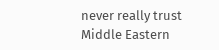never really trust Middle Eastern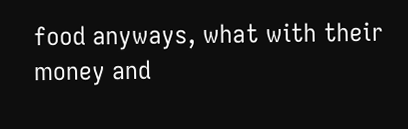food anyways, what with their money and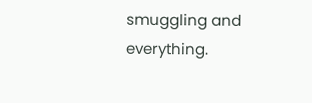smuggling and everything.